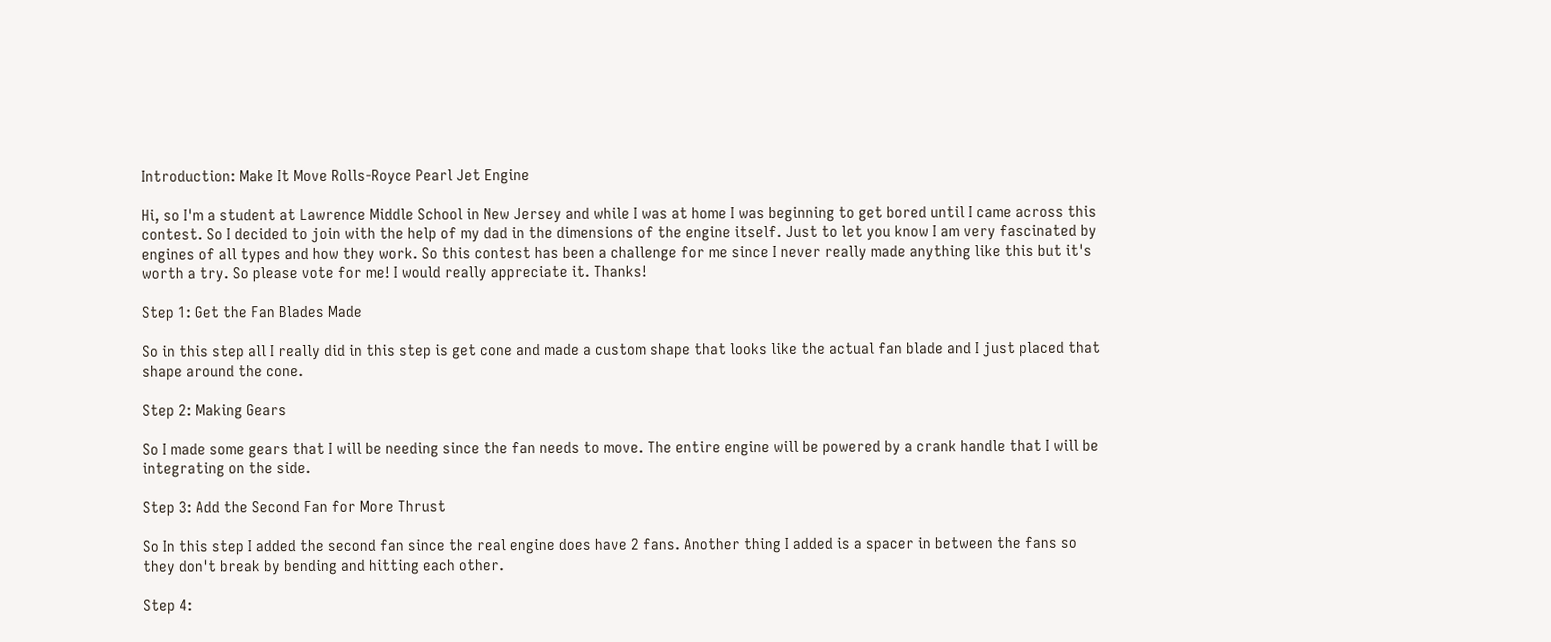Introduction: Make It Move Rolls-Royce Pearl Jet Engine

Hi, so I'm a student at Lawrence Middle School in New Jersey and while I was at home I was beginning to get bored until I came across this contest. So I decided to join with the help of my dad in the dimensions of the engine itself. Just to let you know I am very fascinated by engines of all types and how they work. So this contest has been a challenge for me since I never really made anything like this but it's worth a try. So please vote for me! I would really appreciate it. Thanks!

Step 1: Get the Fan Blades Made

So in this step all I really did in this step is get cone and made a custom shape that looks like the actual fan blade and I just placed that shape around the cone.

Step 2: Making Gears

So I made some gears that I will be needing since the fan needs to move. The entire engine will be powered by a crank handle that I will be integrating on the side.

Step 3: Add the Second Fan for More Thrust

So In this step I added the second fan since the real engine does have 2 fans. Another thing I added is a spacer in between the fans so they don't break by bending and hitting each other.

Step 4: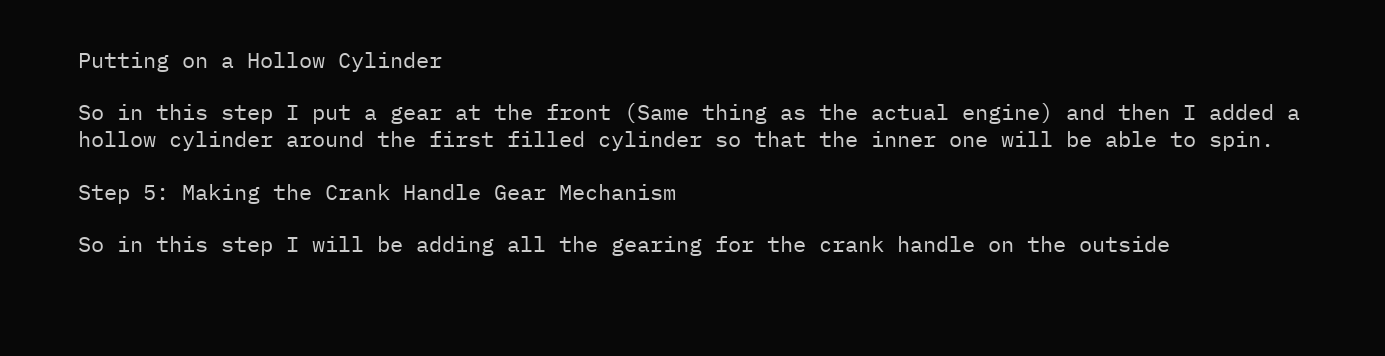Putting on a Hollow Cylinder

So in this step I put a gear at the front (Same thing as the actual engine) and then I added a hollow cylinder around the first filled cylinder so that the inner one will be able to spin.

Step 5: Making the Crank Handle Gear Mechanism

So in this step I will be adding all the gearing for the crank handle on the outside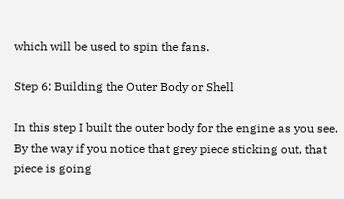which will be used to spin the fans.

Step 6: Building the Outer Body or Shell

In this step I built the outer body for the engine as you see. By the way if you notice that grey piece sticking out, that piece is going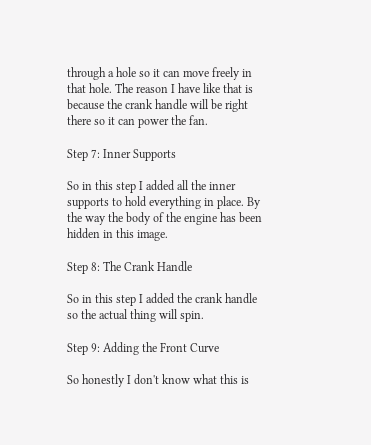through a hole so it can move freely in that hole. The reason I have like that is because the crank handle will be right there so it can power the fan.

Step 7: Inner Supports

So in this step I added all the inner supports to hold everything in place. By the way the body of the engine has been hidden in this image.

Step 8: The Crank Handle

So in this step I added the crank handle so the actual thing will spin.

Step 9: Adding the Front Curve

So honestly I don't know what this is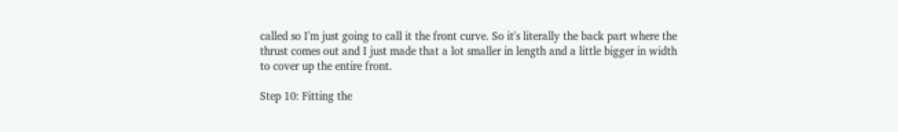called so I'm just going to call it the front curve. So it's literally the back part where the thrust comes out and I just made that a lot smaller in length and a little bigger in width to cover up the entire front.

Step 10: Fitting the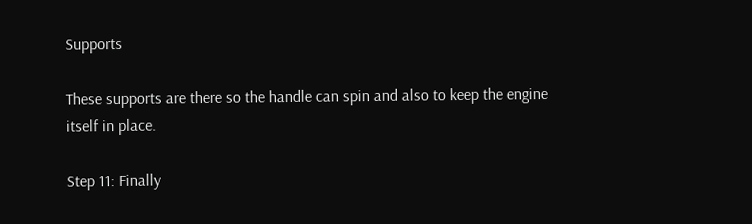Supports

These supports are there so the handle can spin and also to keep the engine itself in place.

Step 11: Finally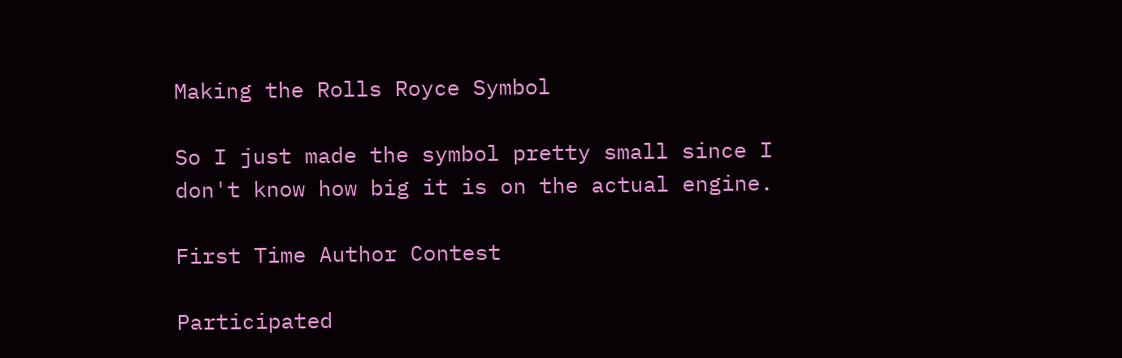Making the Rolls Royce Symbol

So I just made the symbol pretty small since I don't know how big it is on the actual engine.

First Time Author Contest

Participated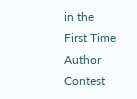in the
First Time Author Contest